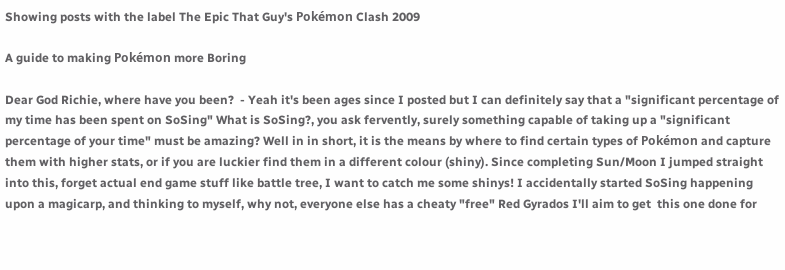Showing posts with the label The Epic That Guy's Pokémon Clash 2009

A guide to making Pokémon more Boring

Dear God Richie, where have you been?  - Yeah it's been ages since I posted but I can definitely say that a "significant percentage of my time has been spent on SoSing" What is SoSing?, you ask fervently, surely something capable of taking up a "significant percentage of your time" must be amazing? Well in in short, it is the means by where to find certain types of Pokémon and capture them with higher stats, or if you are luckier find them in a different colour (shiny). Since completing Sun/Moon I jumped straight into this, forget actual end game stuff like battle tree, I want to catch me some shinys! I accidentally started SoSing happening upon a magicarp, and thinking to myself, why not, everyone else has a cheaty "free" Red Gyrados I'll aim to get  this one done for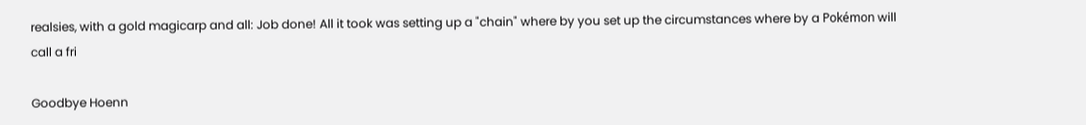realsies, with a gold magicarp and all: Job done! All it took was setting up a "chain" where by you set up the circumstances where by a Pokémon will call a fri

Goodbye Hoenn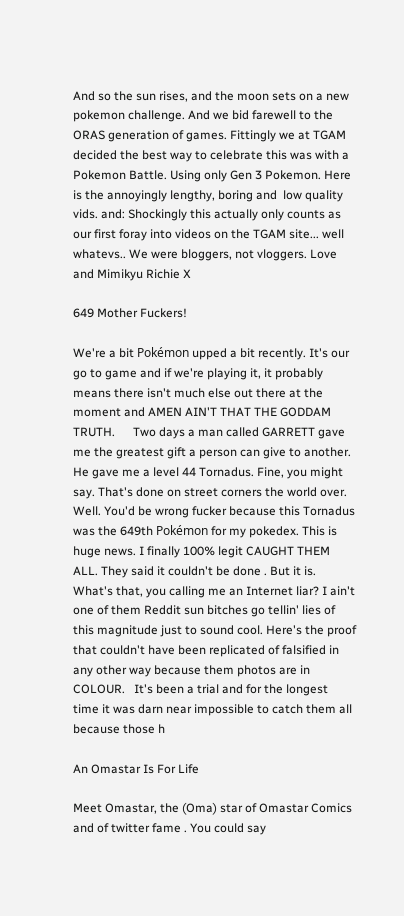And so the sun rises, and the moon sets on a new pokemon challenge. And we bid farewell to the ORAS generation of games. Fittingly we at TGAM decided the best way to celebrate this was with a Pokemon Battle. Using only Gen 3 Pokemon. Here is the annoyingly lengthy, boring and  low quality vids. and: Shockingly this actually only counts as our first foray into videos on the TGAM site... well whatevs.. We were bloggers, not vloggers. Love and Mimikyu Richie X

649 Mother Fuckers!

We're a bit Pokémon upped a bit recently. It's our go to game and if we're playing it, it probably means there isn't much else out there at the moment and AMEN AIN'T THAT THE GODDAM TRUTH.      Two days a man called GARRETT gave me the greatest gift a person can give to another. He gave me a level 44 Tornadus. Fine, you might say. That's done on street corners the world over. Well. You'd be wrong fucker because this Tornadus was the 649th Pokémon for my pokedex. This is huge news. I finally 100% legit CAUGHT THEM ALL. They said it couldn't be done . But it is. What's that, you calling me an Internet liar? I ain't one of them Reddit sun bitches go tellin' lies of this magnitude just to sound cool. Here's the proof that couldn't have been replicated of falsified in any other way because them photos are in COLOUR.   It's been a trial and for the longest time it was darn near impossible to catch them all because those h

An Omastar Is For Life

Meet Omastar, the (Oma) star of Omastar Comics and of twitter fame . You could say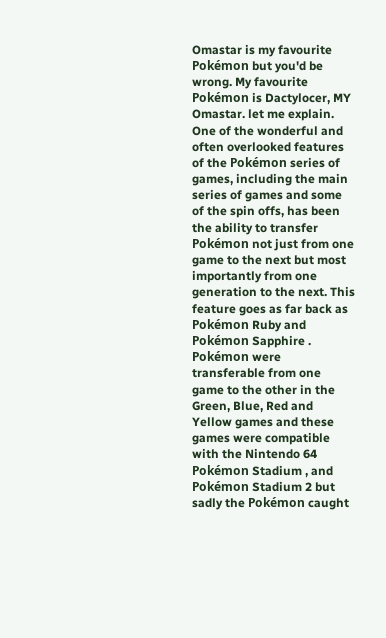Omastar is my favourite Pokémon but you'd be wrong. My favourite Pokémon is Dactylocer, MY Omastar. let me explain. One of the wonderful and often overlooked features of the Pokémon series of games, including the main series of games and some of the spin offs, has been the ability to transfer Pokémon not just from one game to the next but most importantly from one generation to the next. This feature goes as far back as Pokémon Ruby and Pokémon Sapphire . Pokémon were transferable from one game to the other in the Green, Blue, Red and Yellow games and these games were compatible with the Nintendo 64 Pokémon Stadium , and Pokémon Stadium 2 but sadly the Pokémon caught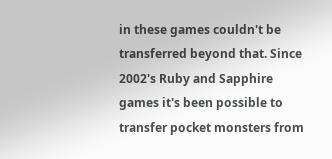in these games couldn't be transferred beyond that. Since 2002's Ruby and Sapphire games it's been possible to transfer pocket monsters from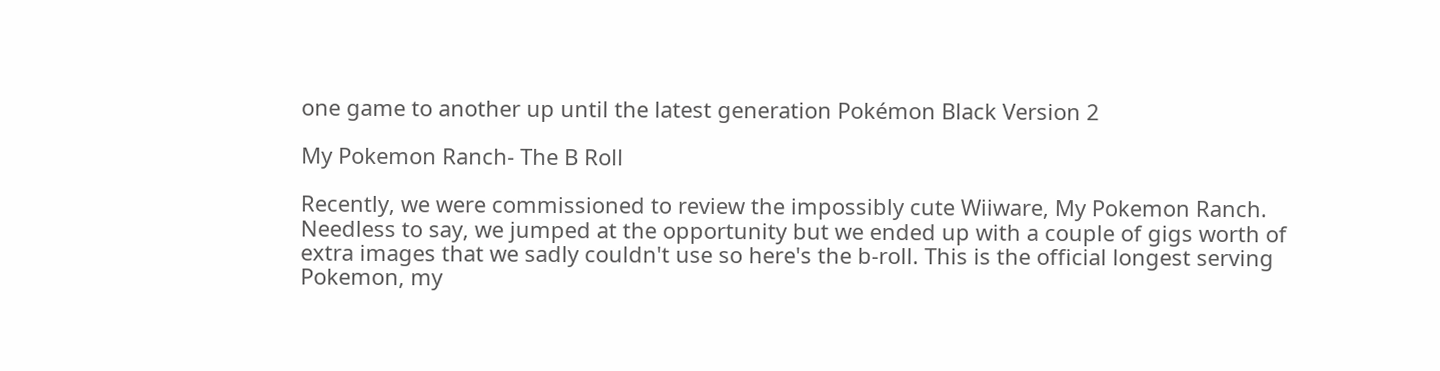one game to another up until the latest generation Pokémon Black Version 2

My Pokemon Ranch- The B Roll

Recently, we were commissioned to review the impossibly cute Wiiware, My Pokemon Ranch. Needless to say, we jumped at the opportunity but we ended up with a couple of gigs worth of extra images that we sadly couldn't use so here's the b-roll. This is the official longest serving Pokemon, my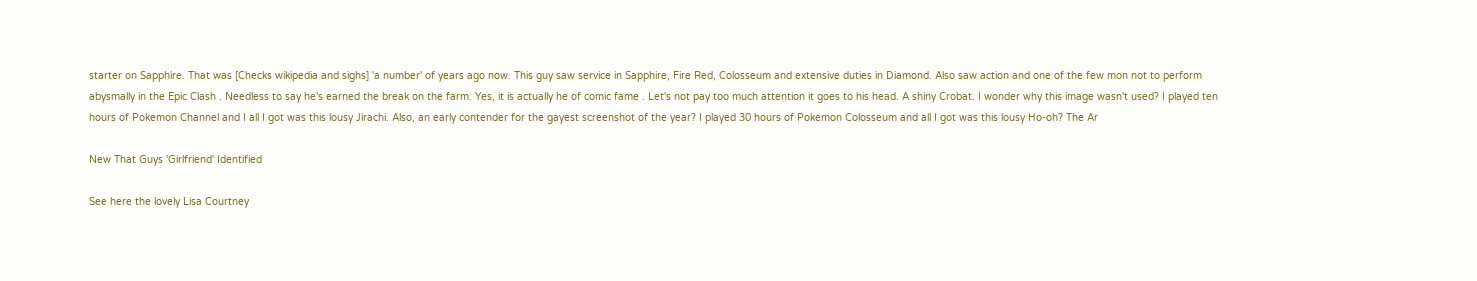starter on Sapphire. That was [Checks wikipedia and sighs] 'a number' of years ago now. This guy saw service in Sapphire, Fire Red, Colosseum and extensive duties in Diamond. Also saw action and one of the few mon not to perform abysmally in the Epic Clash . Needless to say he's earned the break on the farm. Yes, it is actually he of comic fame . Let's not pay too much attention it goes to his head. A shiny Crobat. I wonder why this image wasn't used? I played ten hours of Pokemon Channel and I all I got was this lousy Jirachi. Also, an early contender for the gayest screenshot of the year? I played 30 hours of Pokemon Colosseum and all I got was this lousy Ho-oh? The Ar

New That Guys 'Girlfriend' Identified

See here the lovely Lisa Courtney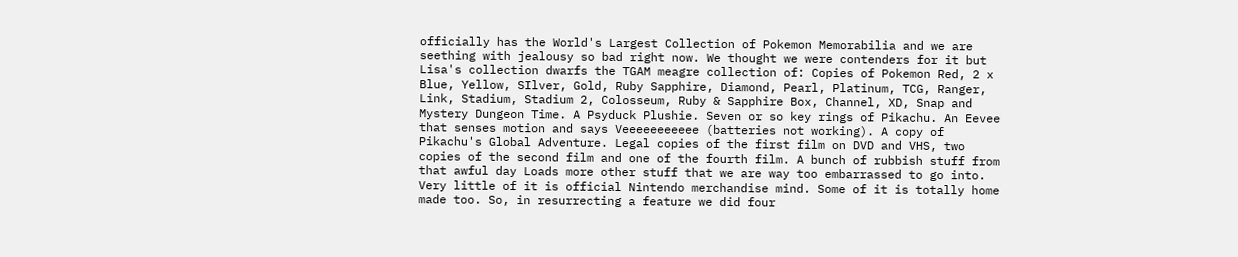officially has the World's Largest Collection of Pokemon Memorabilia and we are seething with jealousy so bad right now. We thought we were contenders for it but Lisa's collection dwarfs the TGAM meagre collection of: Copies of Pokemon Red, 2 x Blue, Yellow, SIlver, Gold, Ruby Sapphire, Diamond, Pearl, Platinum, TCG, Ranger, Link, Stadium, Stadium 2, Colosseum, Ruby & Sapphire Box, Channel, XD, Snap and Mystery Dungeon Time. A Psyduck Plushie. Seven or so key rings of Pikachu. An Eevee that senses motion and says Veeeeeeeeeee (batteries not working). A copy of Pikachu's Global Adventure. Legal copies of the first film on DVD and VHS, two copies of the second film and one of the fourth film. A bunch of rubbish stuff from that awful day Loads more other stuff that we are way too embarrassed to go into. Very little of it is official Nintendo merchandise mind. Some of it is totally home made too. So, in resurrecting a feature we did four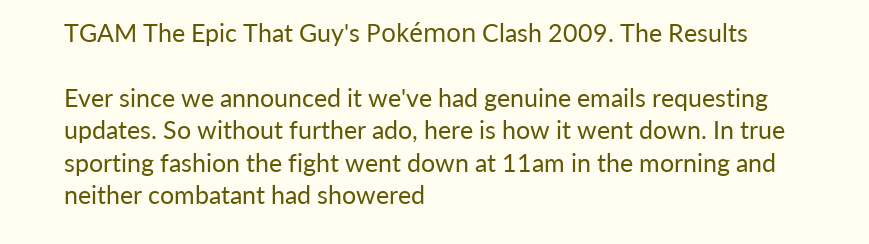TGAM The Epic That Guy's Pokémon Clash 2009. The Results

Ever since we announced it we've had genuine emails requesting updates. So without further ado, here is how it went down. In true sporting fashion the fight went down at 11am in the morning and neither combatant had showered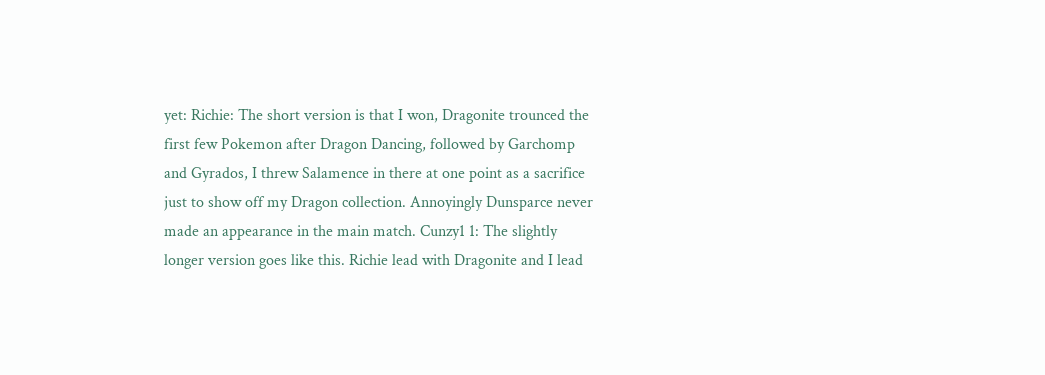yet: Richie: The short version is that I won, Dragonite trounced the first few Pokemon after Dragon Dancing, followed by Garchomp and Gyrados, I threw Salamence in there at one point as a sacrifice just to show off my Dragon collection. Annoyingly Dunsparce never made an appearance in the main match. Cunzy1 1: The slightly longer version goes like this. Richie lead with Dragonite and I lead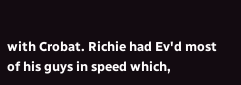with Crobat. Richie had Ev'd most of his guys in speed which,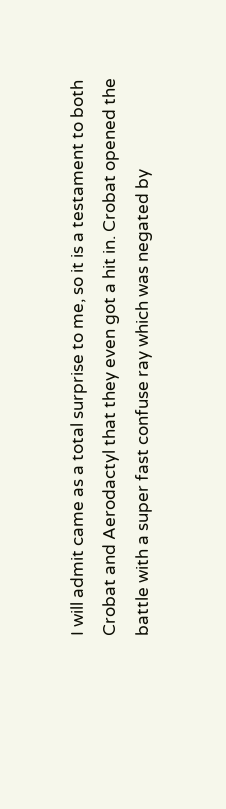I will admit came as a total surprise to me, so it is a testament to both Crobat and Aerodactyl that they even got a hit in. Crobat opened the battle with a super fast confuse ray which was negated by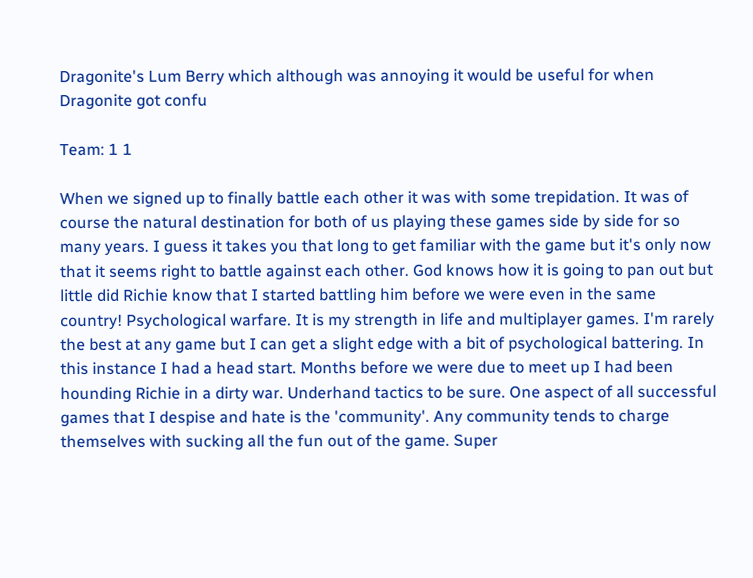Dragonite's Lum Berry which although was annoying it would be useful for when Dragonite got confu

Team: 1 1

When we signed up to finally battle each other it was with some trepidation. It was of course the natural destination for both of us playing these games side by side for so many years. I guess it takes you that long to get familiar with the game but it's only now that it seems right to battle against each other. God knows how it is going to pan out but little did Richie know that I started battling him before we were even in the same country! Psychological warfare. It is my strength in life and multiplayer games. I'm rarely the best at any game but I can get a slight edge with a bit of psychological battering. In this instance I had a head start. Months before we were due to meet up I had been hounding Richie in a dirty war. Underhand tactics to be sure. One aspect of all successful games that I despise and hate is the 'community'. Any community tends to charge themselves with sucking all the fun out of the game. Super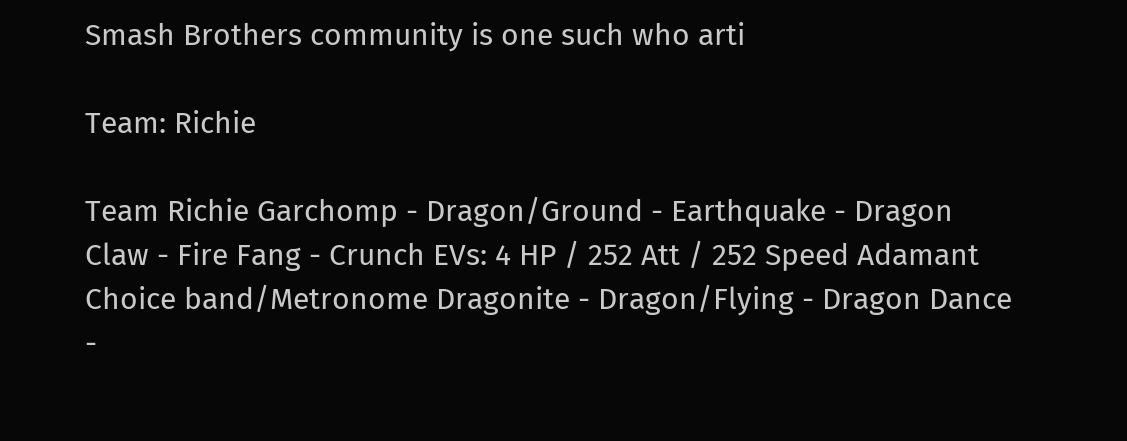Smash Brothers community is one such who arti

Team: Richie

Team Richie Garchomp - Dragon/Ground - Earthquake - Dragon Claw - Fire Fang - Crunch EVs: 4 HP / 252 Att / 252 Speed Adamant Choice band/Metronome Dragonite - Dragon/Flying - Dragon Dance -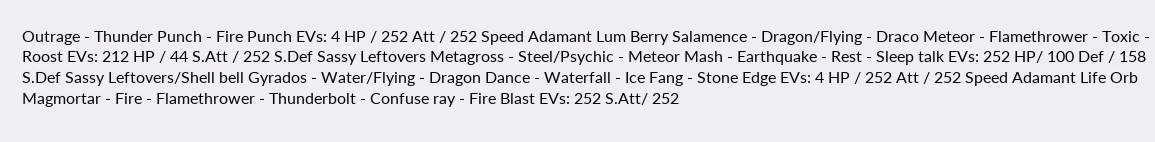Outrage - Thunder Punch - Fire Punch EVs: 4 HP / 252 Att / 252 Speed Adamant Lum Berry Salamence - Dragon/Flying - Draco Meteor - Flamethrower - Toxic - Roost EVs: 212 HP / 44 S.Att / 252 S.Def Sassy Leftovers Metagross - Steel/Psychic - Meteor Mash - Earthquake - Rest - Sleep talk EVs: 252 HP/ 100 Def / 158 S.Def Sassy Leftovers/Shell bell Gyrados - Water/Flying - Dragon Dance - Waterfall - Ice Fang - Stone Edge EVs: 4 HP / 252 Att / 252 Speed Adamant Life Orb Magmortar - Fire - Flamethrower - Thunderbolt - Confuse ray - Fire Blast EVs: 252 S.Att/ 252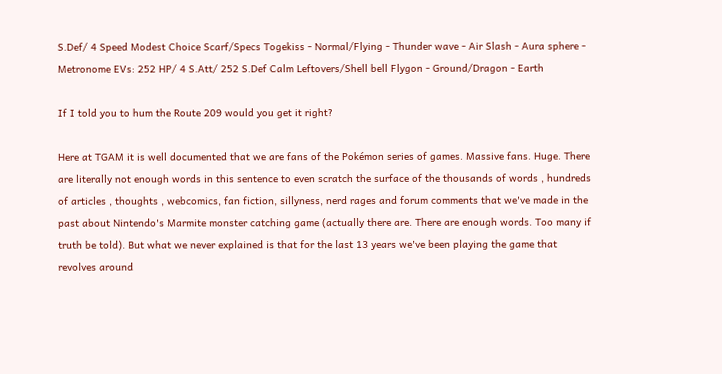S.Def/ 4 Speed Modest Choice Scarf/Specs Togekiss - Normal/Flying - Thunder wave - Air Slash - Aura sphere - Metronome EVs: 252 HP/ 4 S.Att/ 252 S.Def Calm Leftovers/Shell bell Flygon - Ground/Dragon - Earth

If I told you to hum the Route 209 would you get it right?

Here at TGAM it is well documented that we are fans of the Pokémon series of games. Massive fans. Huge. There are literally not enough words in this sentence to even scratch the surface of the thousands of words , hundreds of articles , thoughts , webcomics, fan fiction, sillyness, nerd rages and forum comments that we've made in the past about Nintendo's Marmite monster catching game (actually there are. There are enough words. Too many if truth be told). But what we never explained is that for the last 13 years we've been playing the game that revolves around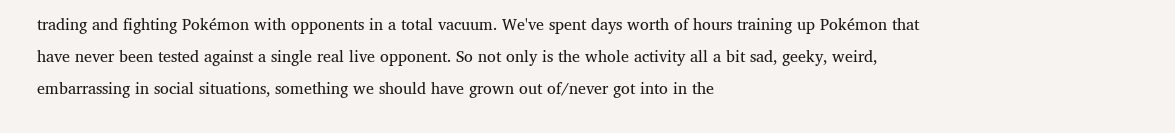trading and fighting Pokémon with opponents in a total vacuum. We've spent days worth of hours training up Pokémon that have never been tested against a single real live opponent. So not only is the whole activity all a bit sad, geeky, weird, embarrassing in social situations, something we should have grown out of/never got into in the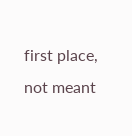first place, not meant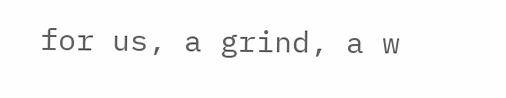for us, a grind, a w